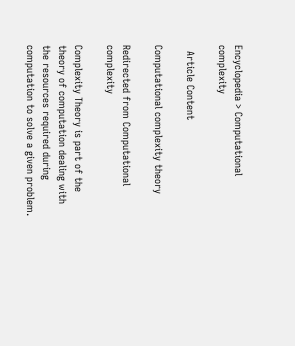Encyclopedia > Computational complexity

  Article Content

Computational complexity theory

Redirected from Computational complexity

Complexity Theory is part of the theory of computation dealing with the resources required during computation to solve a given problem.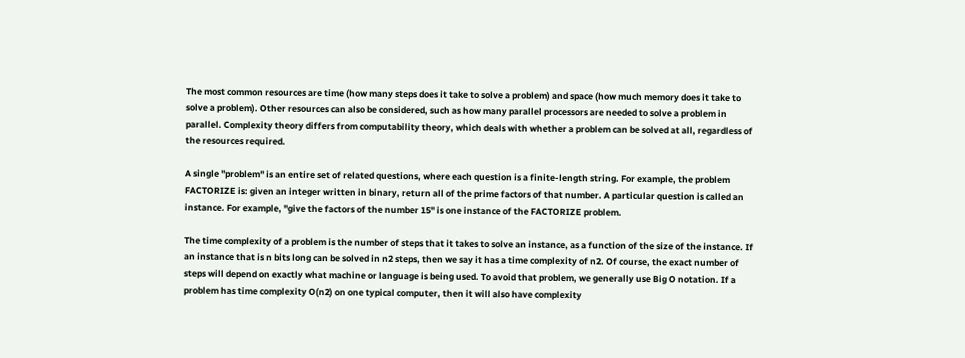The most common resources are time (how many steps does it take to solve a problem) and space (how much memory does it take to solve a problem). Other resources can also be considered, such as how many parallel processors are needed to solve a problem in parallel. Complexity theory differs from computability theory, which deals with whether a problem can be solved at all, regardless of the resources required.

A single "problem" is an entire set of related questions, where each question is a finite-length string. For example, the problem FACTORIZE is: given an integer written in binary, return all of the prime factors of that number. A particular question is called an instance. For example, "give the factors of the number 15" is one instance of the FACTORIZE problem.

The time complexity of a problem is the number of steps that it takes to solve an instance, as a function of the size of the instance. If an instance that is n bits long can be solved in n2 steps, then we say it has a time complexity of n2. Of course, the exact number of steps will depend on exactly what machine or language is being used. To avoid that problem, we generally use Big O notation. If a problem has time complexity O(n2) on one typical computer, then it will also have complexity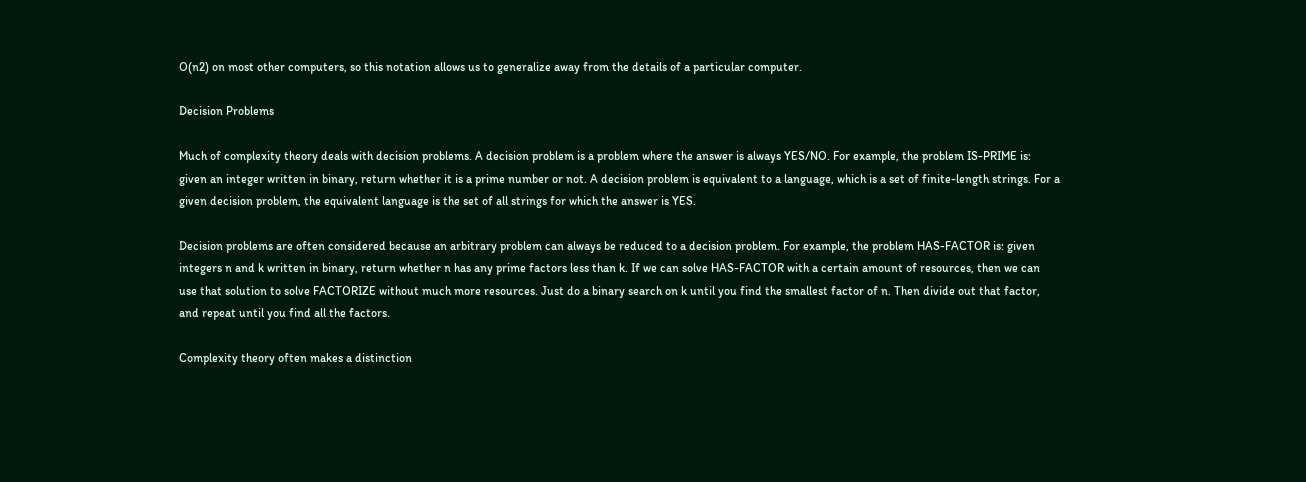O(n2) on most other computers, so this notation allows us to generalize away from the details of a particular computer.

Decision Problems

Much of complexity theory deals with decision problems. A decision problem is a problem where the answer is always YES/NO. For example, the problem IS-PRIME is: given an integer written in binary, return whether it is a prime number or not. A decision problem is equivalent to a language, which is a set of finite-length strings. For a given decision problem, the equivalent language is the set of all strings for which the answer is YES.

Decision problems are often considered because an arbitrary problem can always be reduced to a decision problem. For example, the problem HAS-FACTOR is: given integers n and k written in binary, return whether n has any prime factors less than k. If we can solve HAS-FACTOR with a certain amount of resources, then we can use that solution to solve FACTORIZE without much more resources. Just do a binary search on k until you find the smallest factor of n. Then divide out that factor, and repeat until you find all the factors.

Complexity theory often makes a distinction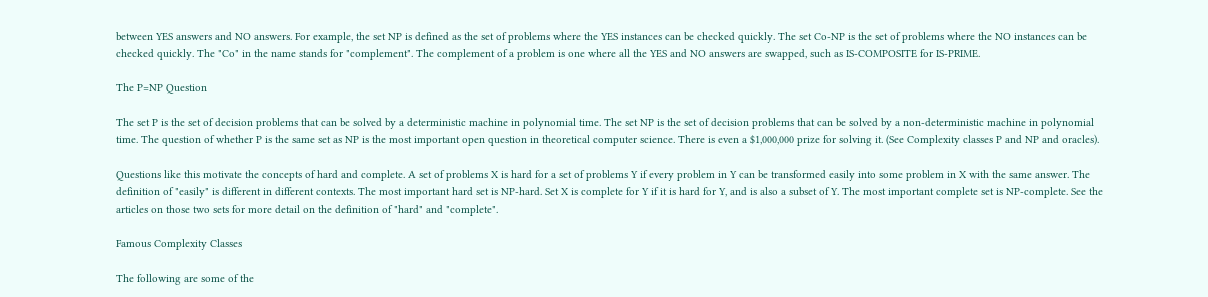between YES answers and NO answers. For example, the set NP is defined as the set of problems where the YES instances can be checked quickly. The set Co-NP is the set of problems where the NO instances can be checked quickly. The "Co" in the name stands for "complement". The complement of a problem is one where all the YES and NO answers are swapped, such as IS-COMPOSITE for IS-PRIME.

The P=NP Question

The set P is the set of decision problems that can be solved by a deterministic machine in polynomial time. The set NP is the set of decision problems that can be solved by a non-deterministic machine in polynomial time. The question of whether P is the same set as NP is the most important open question in theoretical computer science. There is even a $1,000,000 prize for solving it. (See Complexity classes P and NP and oracles).

Questions like this motivate the concepts of hard and complete. A set of problems X is hard for a set of problems Y if every problem in Y can be transformed easily into some problem in X with the same answer. The definition of "easily" is different in different contexts. The most important hard set is NP-hard. Set X is complete for Y if it is hard for Y, and is also a subset of Y. The most important complete set is NP-complete. See the articles on those two sets for more detail on the definition of "hard" and "complete".

Famous Complexity Classes

The following are some of the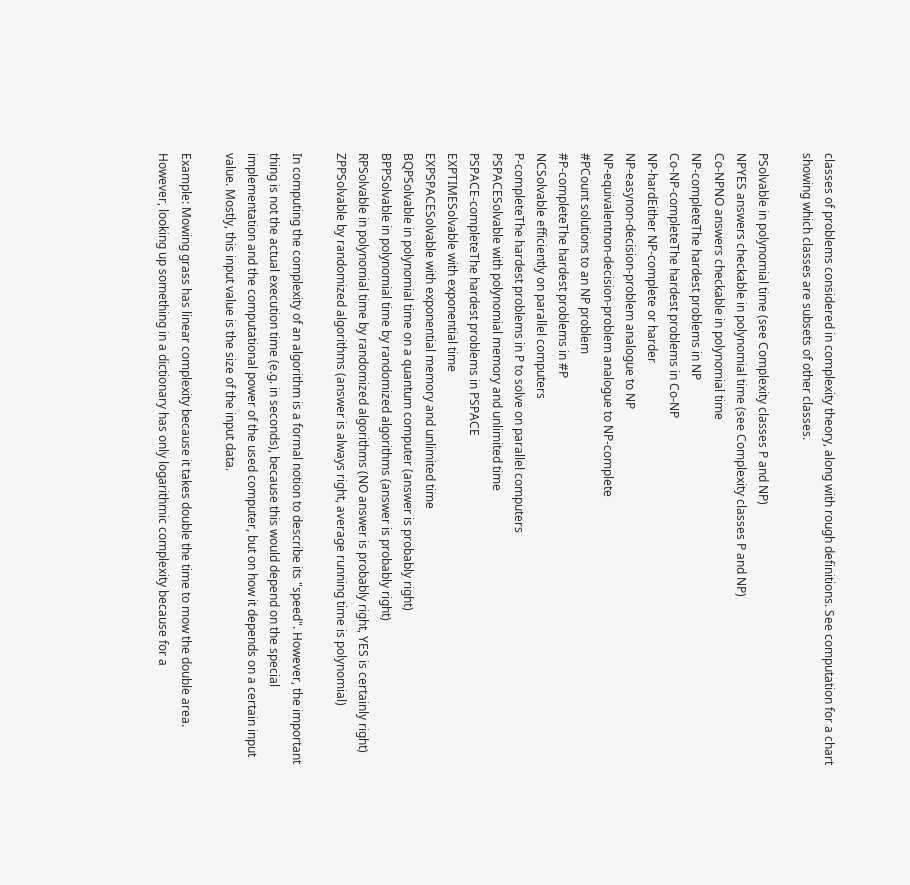classes of problems considered in complexity theory, along with rough definitions. See computation for a chart showing which classes are subsets of other classes.

PSolvable in polynomial time (see Complexity classes P and NP)
NPYES answers checkable in polynomial time (see Complexity classes P and NP)
Co-NPNO answers checkable in polynomial time
NP-completeThe hardest problems in NP
Co-NP-completeThe hardest problems in Co-NP
NP-hardEither NP-complete or harder
NP-easynon-decision-problem analogue to NP
NP-equivalentnon-decision-problem analogue to NP-complete
#PCount solutions to an NP problem
#P-completeThe hardest problems in #P
NCSolvable efficiently on parallel computers
P-completeThe hardest problems in P to solve on parallel computers
PSPACESolvable with polynomial memory and unlimited time
PSPACE-completeThe hardest problems in PSPACE
EXPTIMESolvable with exponential time
EXPSPACESolvable with exponential memory and unlimited time
BQPSolvable in polynomial time on a quantum computer (answer is probably right)
BPPSolvable in polynomial time by randomized algorithms (answer is probably right)
RPSolvable in polynomial time by randomized algorithms (NO answer is probably right, YES is certainly right)
ZPPSolvable by randomized algorithms (answer is always right, average running time is polynomial)

In computing the complexity of an algorithm is a formal notion to describe its "speed". However, the important thing is not the actual execution time (e.g. in seconds), because this would depend on the special implementation and the computational power of the used computer, but on how it depends on a certain input value. Mostly, this input value is the size of the input data.

Example: Mowing grass has linear complexity because it takes double the time to mow the double area. However, looking up something in a dictionary has only logarithmic complexity because for a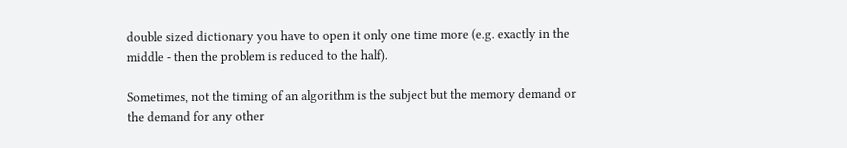double sized dictionary you have to open it only one time more (e.g. exactly in the middle - then the problem is reduced to the half).

Sometimes, not the timing of an algorithm is the subject but the memory demand or the demand for any other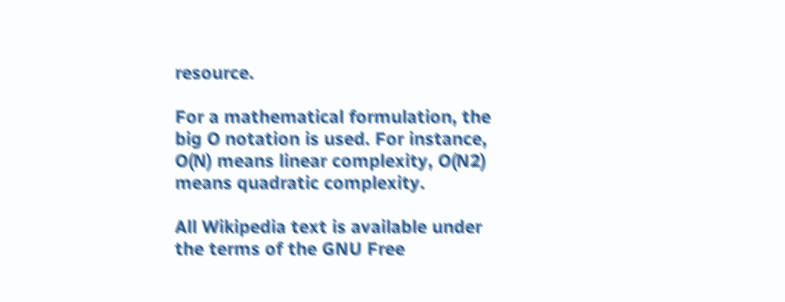resource.

For a mathematical formulation, the big O notation is used. For instance, O(N) means linear complexity, O(N2) means quadratic complexity.

All Wikipedia text is available under the terms of the GNU Free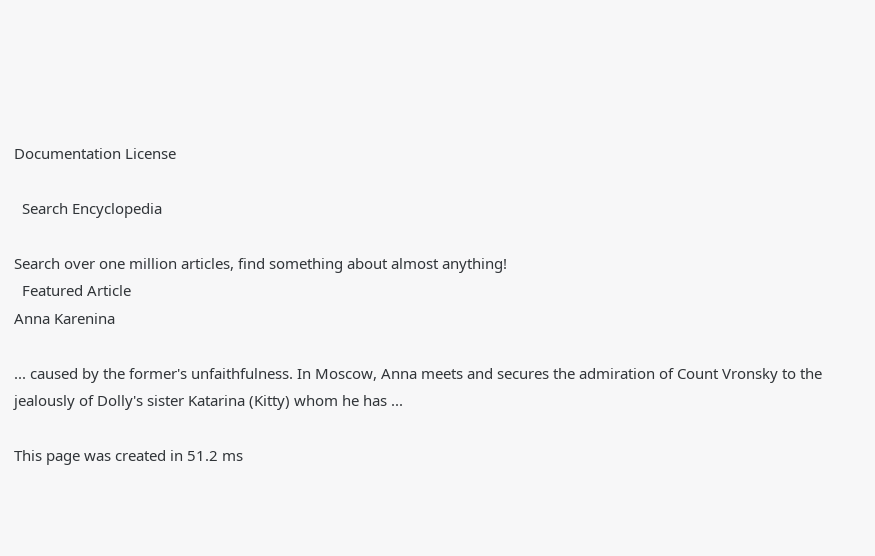Documentation License

  Search Encyclopedia

Search over one million articles, find something about almost anything!
  Featured Article
Anna Karenina

... caused by the former's unfaithfulness. In Moscow, Anna meets and secures the admiration of Count Vronsky to the jealously of Dolly's sister Katarina (Kitty) whom he has ...

This page was created in 51.2 ms